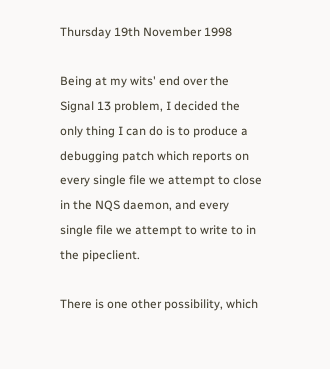Thursday 19th November 1998

Being at my wits' end over the Signal 13 problem, I decided the only thing I can do is to produce a debugging patch which reports on every single file we attempt to close in the NQS daemon, and every single file we attempt to write to in the pipeclient.

There is one other possibility, which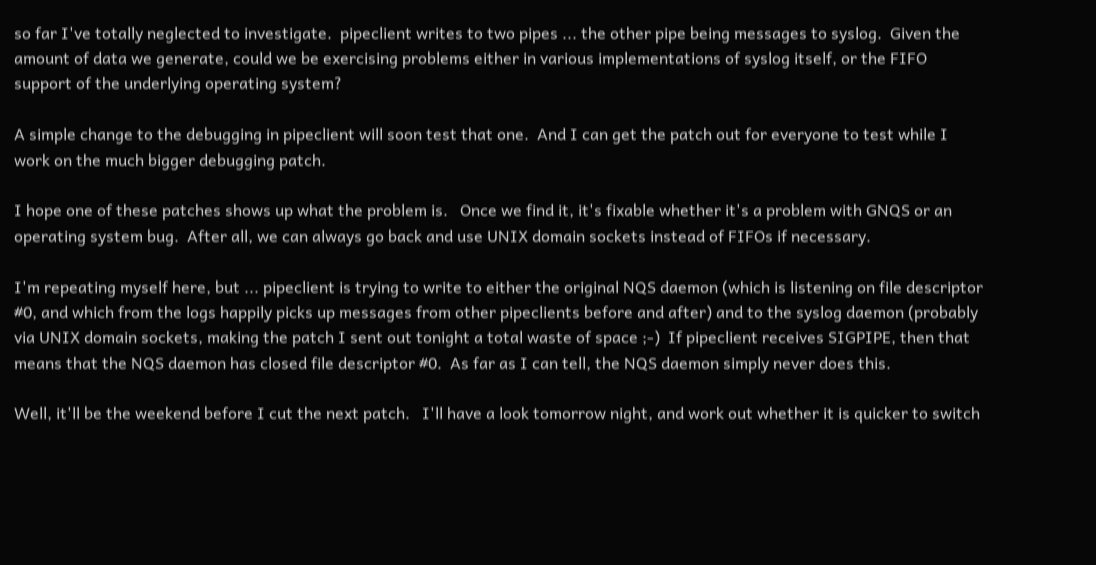so far I've totally neglected to investigate.  pipeclient writes to two pipes ... the other pipe being messages to syslog.  Given the amount of data we generate, could we be exercising problems either in various implementations of syslog itself, or the FIFO support of the underlying operating system?

A simple change to the debugging in pipeclient will soon test that one.  And I can get the patch out for everyone to test while I work on the much bigger debugging patch.

I hope one of these patches shows up what the problem is.   Once we find it, it's fixable whether it's a problem with GNQS or an operating system bug.  After all, we can always go back and use UNIX domain sockets instead of FIFOs if necessary.

I'm repeating myself here, but ... pipeclient is trying to write to either the original NQS daemon (which is listening on file descriptor #0, and which from the logs happily picks up messages from other pipeclients before and after) and to the syslog daemon (probably via UNIX domain sockets, making the patch I sent out tonight a total waste of space ;-)  If pipeclient receives SIGPIPE, then that means that the NQS daemon has closed file descriptor #0.  As far as I can tell, the NQS daemon simply never does this.

Well, it'll be the weekend before I cut the next patch.   I'll have a look tomorrow night, and work out whether it is quicker to switch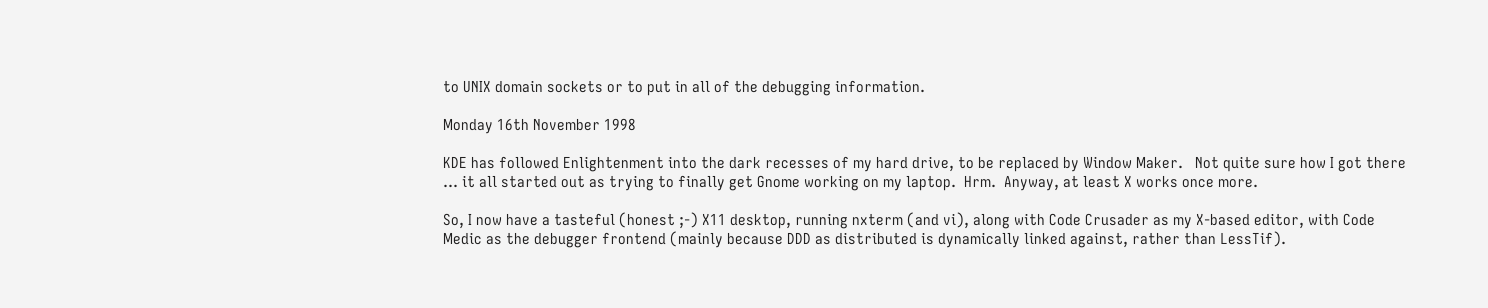to UNIX domain sockets or to put in all of the debugging information.

Monday 16th November 1998

KDE has followed Enlightenment into the dark recesses of my hard drive, to be replaced by Window Maker.   Not quite sure how I got there ... it all started out as trying to finally get Gnome working on my laptop.  Hrm.  Anyway, at least X works once more.

So, I now have a tasteful (honest ;-) X11 desktop, running nxterm (and vi), along with Code Crusader as my X-based editor, with Code Medic as the debugger frontend (mainly because DDD as distributed is dynamically linked against, rather than LessTif).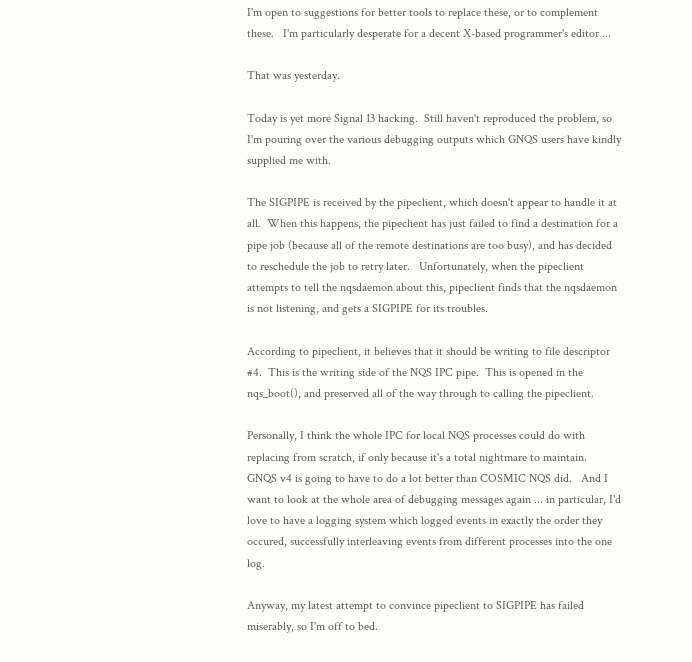I'm open to suggestions for better tools to replace these, or to complement these.   I'm particularly desperate for a decent X-based programmer's editor ...

That was yesterday.

Today is yet more Signal 13 hacking.  Still haven't reproduced the problem, so I'm pouring over the various debugging outputs which GNQS users have kindly supplied me with.

The SIGPIPE is received by the pipeclient, which doesn't appear to handle it at all.  When this happens, the pipeclient has just failed to find a destination for a pipe job (because all of the remote destinations are too busy), and has decided to reschedule the job to retry later.   Unfortunately, when the pipeclient attempts to tell the nqsdaemon about this, pipeclient finds that the nqsdaemon is not listening, and gets a SIGPIPE for its troubles.

According to pipeclient, it believes that it should be writing to file descriptor #4.  This is the writing side of the NQS IPC pipe.  This is opened in the nqs_boot(), and preserved all of the way through to calling the pipeclient.

Personally, I think the whole IPC for local NQS processes could do with replacing from scratch, if only because it's a total nightmare to maintain.  GNQS v4 is going to have to do a lot better than COSMIC NQS did.   And I want to look at the whole area of debugging messages again ... in particular, I'd love to have a logging system which logged events in exactly the order they occured, successfully interleaving events from different processes into the one log.

Anyway, my latest attempt to convince pipeclient to SIGPIPE has failed miserably, so I'm off to bed.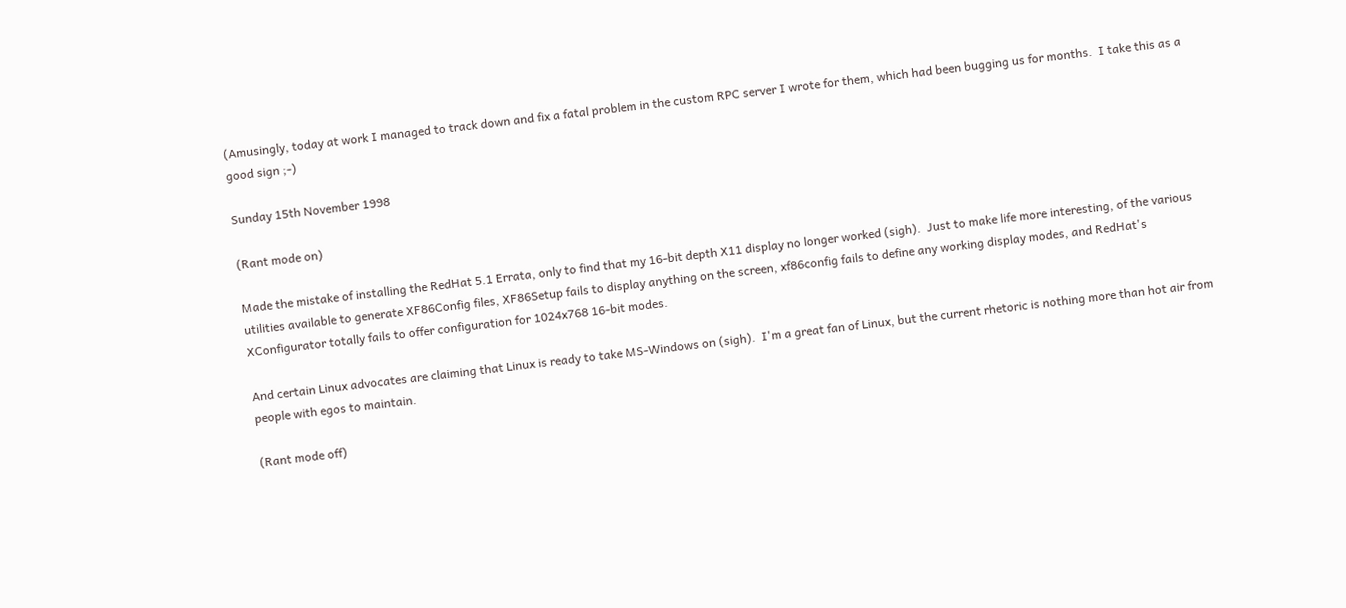(Amusingly, today at work I managed to track down and fix a fatal problem in the custom RPC server I wrote for them, which had been bugging us for months.  I take this as a good sign ;-)

Sunday 15th November 1998

(Rant mode on)

Made the mistake of installing the RedHat 5.1 Errata, only to find that my 16-bit depth X11 display no longer worked (sigh).  Just to make life more interesting, of the various utilities available to generate XF86Config files, XF86Setup fails to display anything on the screen, xf86config fails to define any working display modes, and RedHat's XConfigurator totally fails to offer configuration for 1024x768 16-bit modes.

And certain Linux advocates are claiming that Linux is ready to take MS-Windows on (sigh).  I'm a great fan of Linux, but the current rhetoric is nothing more than hot air from people with egos to maintain.

(Rant mode off)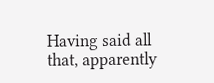Having said all that, apparently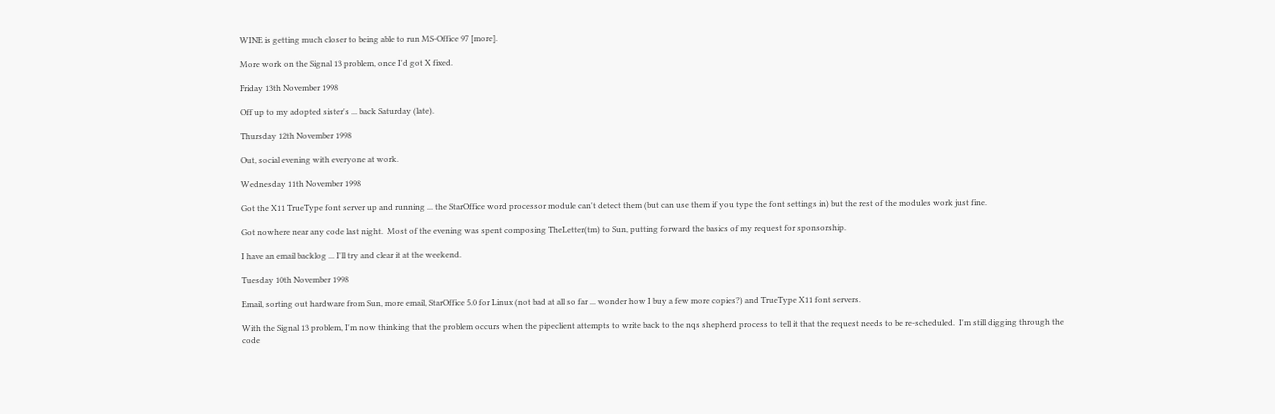WINE is getting much closer to being able to run MS-Office 97 [more].

More work on the Signal 13 problem, once I'd got X fixed.

Friday 13th November 1998

Off up to my adopted sister's ... back Saturday (late).

Thursday 12th November 1998

Out, social evening with everyone at work.

Wednesday 11th November 1998

Got the X11 TrueType font server up and running ... the StarOffice word processor module can't detect them (but can use them if you type the font settings in) but the rest of the modules work just fine.

Got nowhere near any code last night.  Most of the evening was spent composing TheLetter(tm) to Sun, putting forward the basics of my request for sponsorship.

I have an email backlog ... I'll try and clear it at the weekend.

Tuesday 10th November 1998

Email, sorting out hardware from Sun, more email, StarOffice 5.0 for Linux (not bad at all so far ... wonder how I buy a few more copies?) and TrueType X11 font servers.

With the Signal 13 problem, I'm now thinking that the problem occurs when the pipeclient attempts to write back to the nqs shepherd process to tell it that the request needs to be re-scheduled.  I'm still digging through the code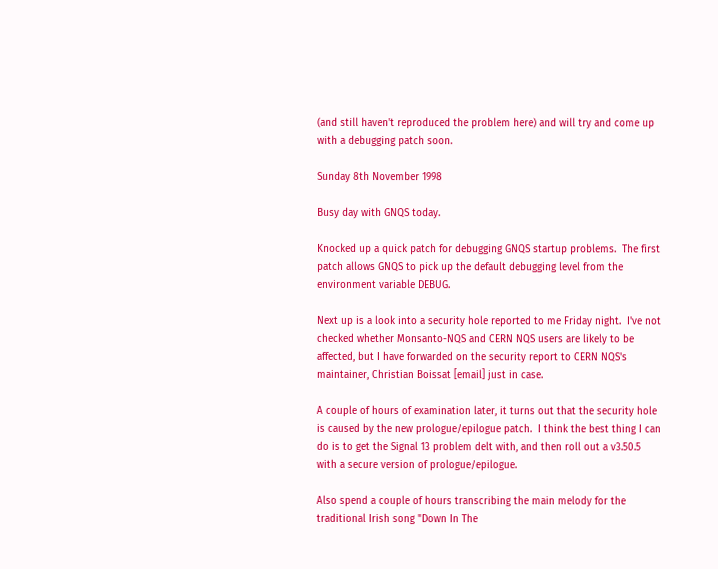(and still haven't reproduced the problem here) and will try and come up with a debugging patch soon.

Sunday 8th November 1998

Busy day with GNQS today.

Knocked up a quick patch for debugging GNQS startup problems.  The first patch allows GNQS to pick up the default debugging level from the environment variable DEBUG.

Next up is a look into a security hole reported to me Friday night.  I've not checked whether Monsanto-NQS and CERN NQS users are likely to be affected, but I have forwarded on the security report to CERN NQS's maintainer, Christian Boissat [email] just in case.

A couple of hours of examination later, it turns out that the security hole is caused by the new prologue/epilogue patch.  I think the best thing I can do is to get the Signal 13 problem delt with, and then roll out a v3.50.5 with a secure version of prologue/epilogue.

Also spend a couple of hours transcribing the main melody for the traditional Irish song "Down In The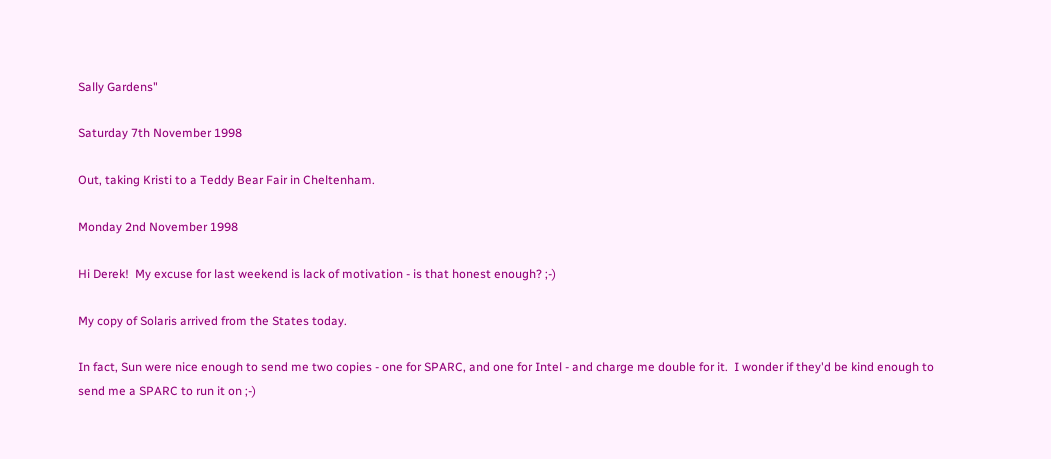Sally Gardens"

Saturday 7th November 1998

Out, taking Kristi to a Teddy Bear Fair in Cheltenham.

Monday 2nd November 1998

Hi Derek!  My excuse for last weekend is lack of motivation - is that honest enough? ;-)

My copy of Solaris arrived from the States today.

In fact, Sun were nice enough to send me two copies - one for SPARC, and one for Intel - and charge me double for it.  I wonder if they'd be kind enough to send me a SPARC to run it on ;-)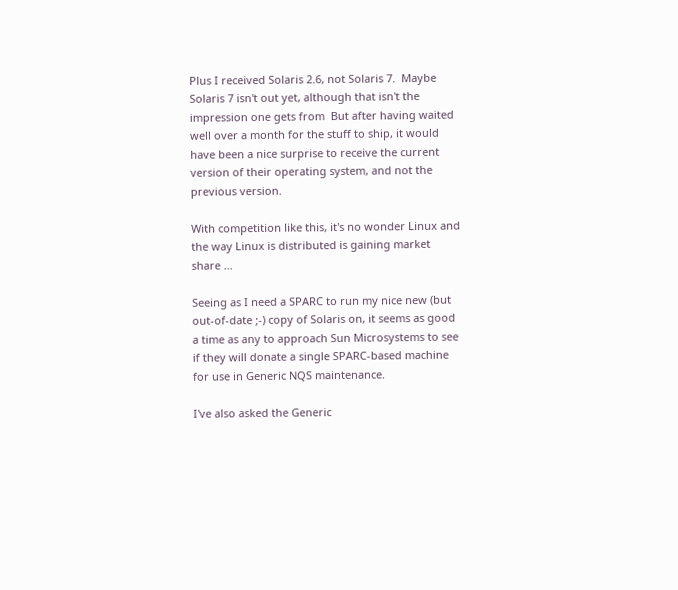Plus I received Solaris 2.6, not Solaris 7.  Maybe Solaris 7 isn't out yet, although that isn't the impression one gets from  But after having waited well over a month for the stuff to ship, it would have been a nice surprise to receive the current version of their operating system, and not the previous version.

With competition like this, it's no wonder Linux and the way Linux is distributed is gaining market share ...

Seeing as I need a SPARC to run my nice new (but out-of-date ;-) copy of Solaris on, it seems as good a time as any to approach Sun Microsystems to see if they will donate a single SPARC-based machine for use in Generic NQS maintenance.

I've also asked the Generic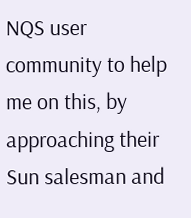NQS user community to help me on this, by approaching their Sun salesman and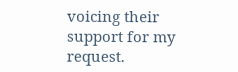voicing their support for my request.